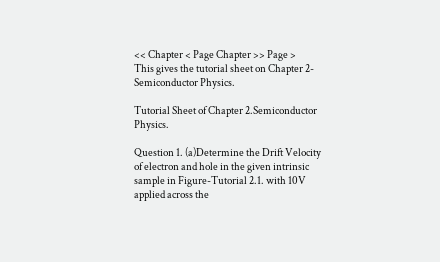<< Chapter < Page Chapter >> Page >
This gives the tutorial sheet on Chapter 2-Semiconductor Physics.

Tutorial Sheet of Chapter 2.Semiconductor Physics.

Question 1. (a)Determine the Drift Velocity of electron and hole in the given intrinsic sample in Figure-Tutorial 2.1. with 10V applied across the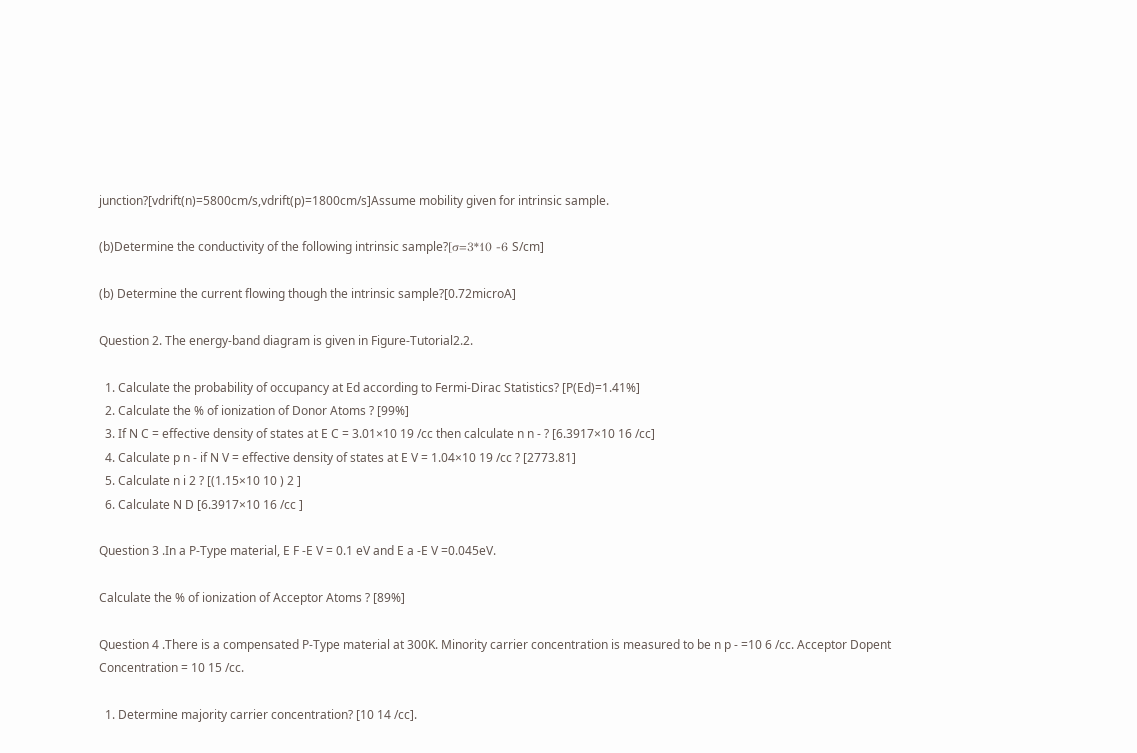junction?[vdrift(n)=5800cm/s,vdrift(p)=1800cm/s]Assume mobility given for intrinsic sample.

(b)Determine the conductivity of the following intrinsic sample?[σ=3*10 -6 S/cm]

(b) Determine the current flowing though the intrinsic sample?[0.72microA]

Question 2. The energy-band diagram is given in Figure-Tutorial2.2.

  1. Calculate the probability of occupancy at Ed according to Fermi-Dirac Statistics? [P(Ed)=1.41%]
  2. Calculate the % of ionization of Donor Atoms ? [99%]
  3. If N C = effective density of states at E C = 3.01×10 19 /cc then calculate n n - ? [6.3917×10 16 /cc]
  4. Calculate p n - if N V = effective density of states at E V = 1.04×10 19 /cc ? [2773.81]
  5. Calculate n i 2 ? [(1.15×10 10 ) 2 ]
  6. Calculate N D [6.3917×10 16 /cc ]

Question 3 .In a P-Type material, E F -E V = 0.1 eV and E a -E V =0.045eV.

Calculate the % of ionization of Acceptor Atoms ? [89%]

Question 4 .There is a compensated P-Type material at 300K. Minority carrier concentration is measured to be n p - =10 6 /cc. Acceptor Dopent Concentration = 10 15 /cc.

  1. Determine majority carrier concentration? [10 14 /cc].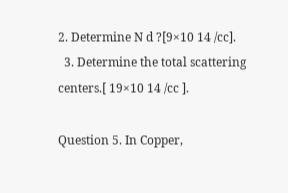2. Determine N d ?[9×10 14 /cc].
  3. Determine the total scattering centers.[ 19×10 14 /cc ].

Question 5. In Copper,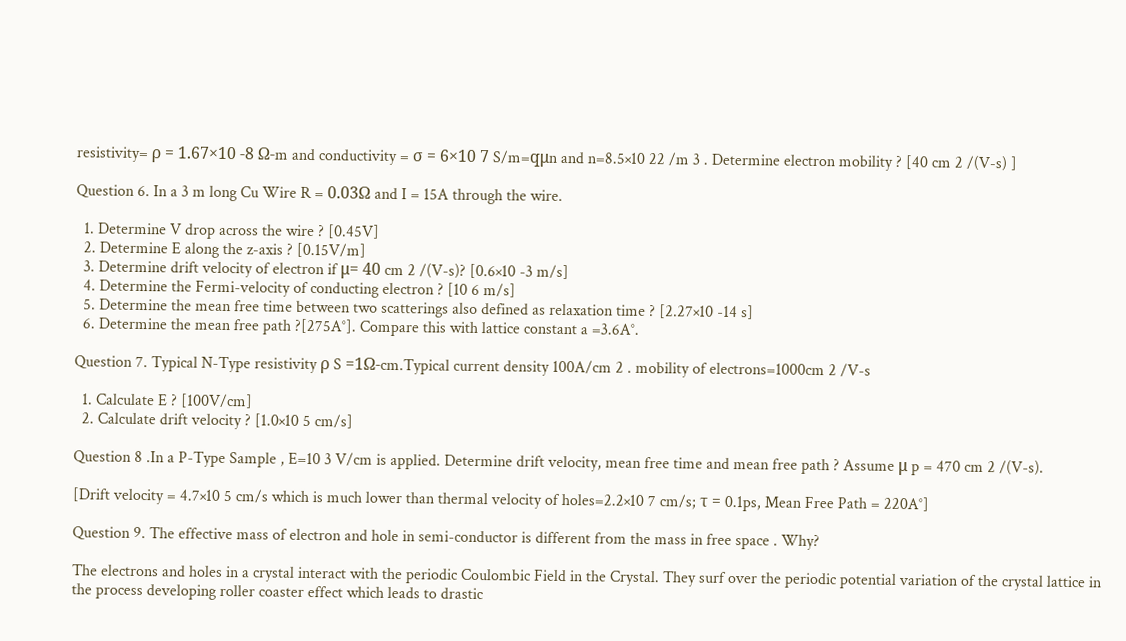resistivity= ρ = 1.67×10 -8 Ω-m and conductivity = σ = 6×10 7 S/m=qμn and n=8.5×10 22 /m 3 . Determine electron mobility ? [40 cm 2 /(V-s) ]

Question 6. In a 3 m long Cu Wire R = 0.03Ω and I = 15A through the wire.

  1. Determine V drop across the wire ? [0.45V]
  2. Determine E along the z-axis ? [0.15V/m]
  3. Determine drift velocity of electron if μ= 40 cm 2 /(V-s)? [0.6×10 -3 m/s]
  4. Determine the Fermi-velocity of conducting electron ? [10 6 m/s]
  5. Determine the mean free time between two scatterings also defined as relaxation time ? [2.27×10 -14 s]
  6. Determine the mean free path ?[275A°]. Compare this with lattice constant a =3.6A°.

Question 7. Typical N-Type resistivity ρ S =1Ω-cm.Typical current density 100A/cm 2 . mobility of electrons=1000cm 2 /V-s

  1. Calculate E ? [100V/cm]
  2. Calculate drift velocity ? [1.0×10 5 cm/s]

Question 8 .In a P-Type Sample , E=10 3 V/cm is applied. Determine drift velocity, mean free time and mean free path ? Assume μ p = 470 cm 2 /(V-s).

[Drift velocity = 4.7×10 5 cm/s which is much lower than thermal velocity of holes=2.2×10 7 cm/s; τ = 0.1ps, Mean Free Path = 220A°]

Question 9. The effective mass of electron and hole in semi-conductor is different from the mass in free space . Why?

The electrons and holes in a crystal interact with the periodic Coulombic Field in the Crystal. They surf over the periodic potential variation of the crystal lattice in the process developing roller coaster effect which leads to drastic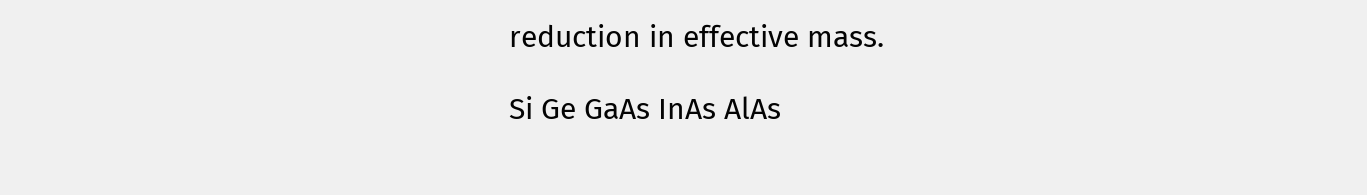reduction in effective mass.

Si Ge GaAs InAs AlAs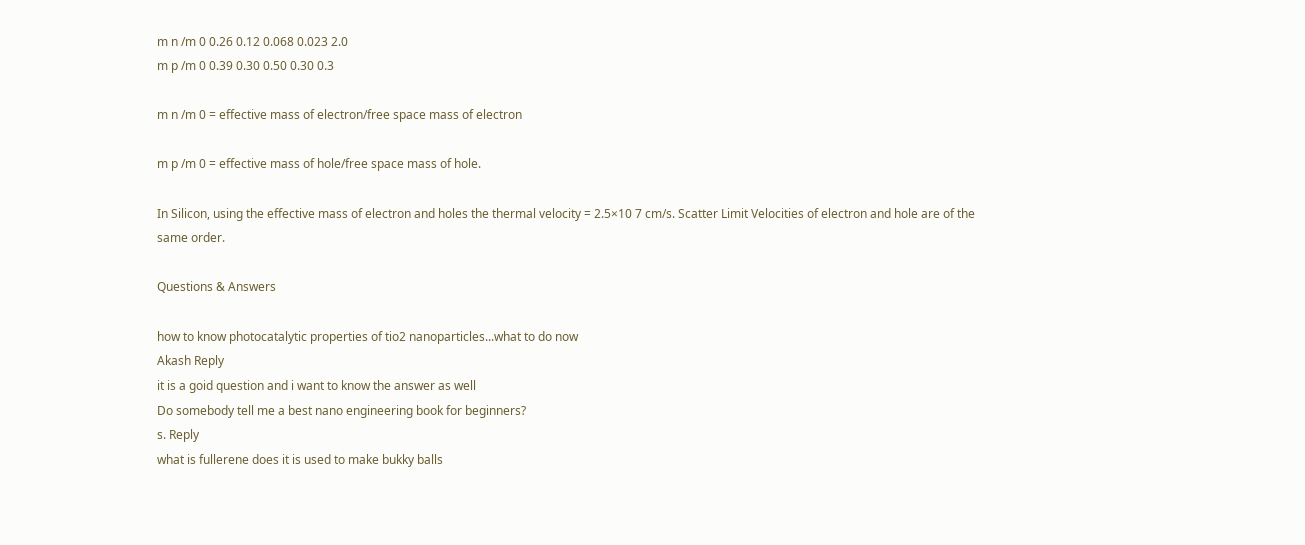m n /m 0 0.26 0.12 0.068 0.023 2.0
m p /m 0 0.39 0.30 0.50 0.30 0.3

m n /m 0 = effective mass of electron/free space mass of electron

m p /m 0 = effective mass of hole/free space mass of hole.

In Silicon, using the effective mass of electron and holes the thermal velocity = 2.5×10 7 cm/s. Scatter Limit Velocities of electron and hole are of the same order.

Questions & Answers

how to know photocatalytic properties of tio2 nanoparticles...what to do now
Akash Reply
it is a goid question and i want to know the answer as well
Do somebody tell me a best nano engineering book for beginners?
s. Reply
what is fullerene does it is used to make bukky balls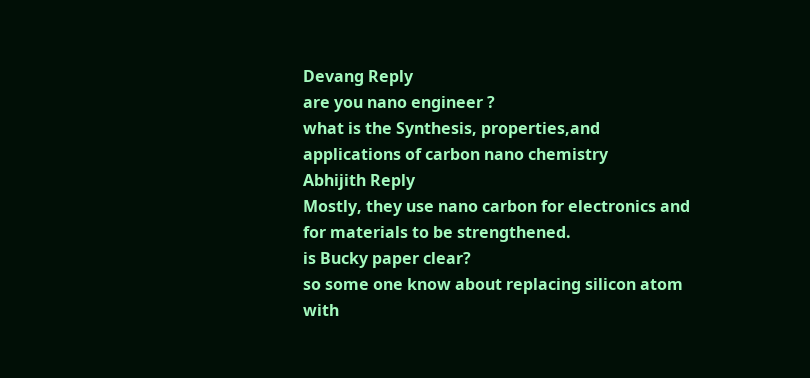Devang Reply
are you nano engineer ?
what is the Synthesis, properties,and applications of carbon nano chemistry
Abhijith Reply
Mostly, they use nano carbon for electronics and for materials to be strengthened.
is Bucky paper clear?
so some one know about replacing silicon atom with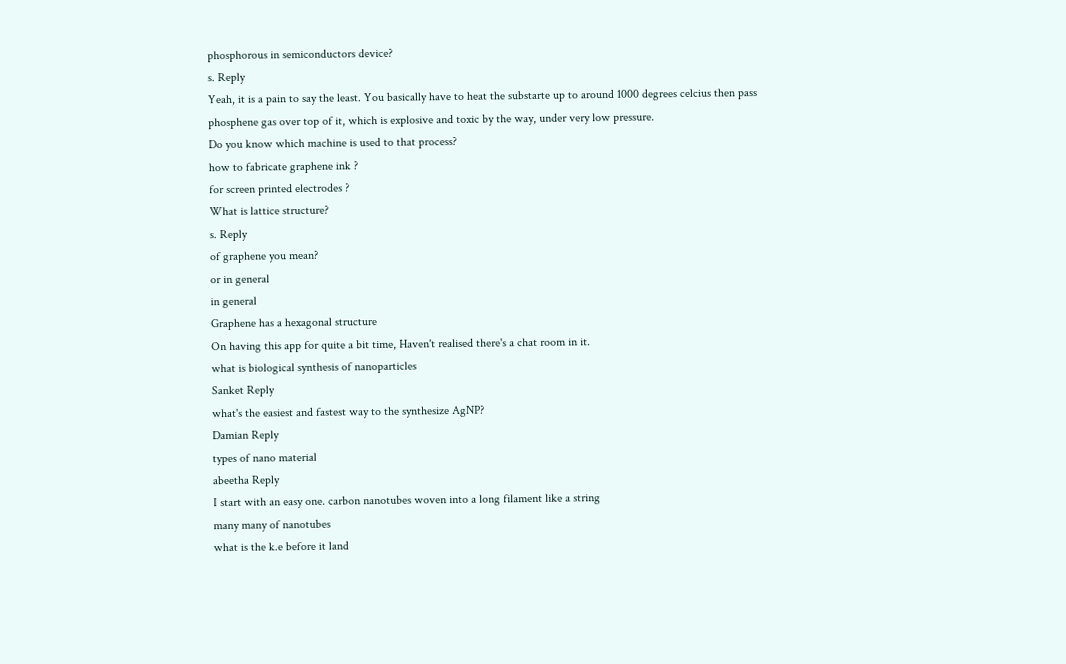phosphorous in semiconductors device?
s. Reply
Yeah, it is a pain to say the least. You basically have to heat the substarte up to around 1000 degrees celcius then pass phosphene gas over top of it, which is explosive and toxic by the way, under very low pressure.
Do you know which machine is used to that process?
how to fabricate graphene ink ?
for screen printed electrodes ?
What is lattice structure?
s. Reply
of graphene you mean?
or in general
in general
Graphene has a hexagonal structure
On having this app for quite a bit time, Haven't realised there's a chat room in it.
what is biological synthesis of nanoparticles
Sanket Reply
what's the easiest and fastest way to the synthesize AgNP?
Damian Reply
types of nano material
abeetha Reply
I start with an easy one. carbon nanotubes woven into a long filament like a string
many many of nanotubes
what is the k.e before it land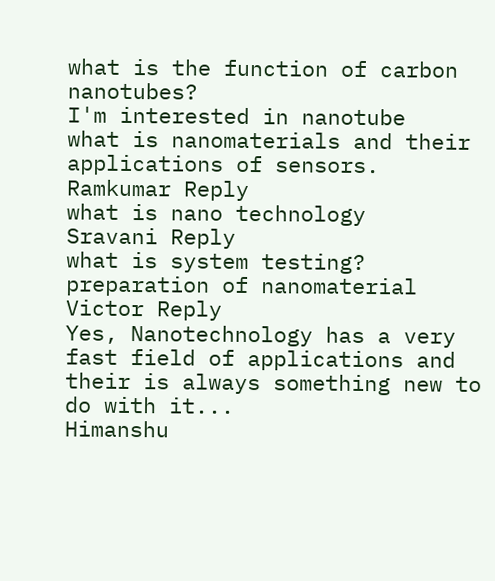what is the function of carbon nanotubes?
I'm interested in nanotube
what is nanomaterials and their applications of sensors.
Ramkumar Reply
what is nano technology
Sravani Reply
what is system testing?
preparation of nanomaterial
Victor Reply
Yes, Nanotechnology has a very fast field of applications and their is always something new to do with it...
Himanshu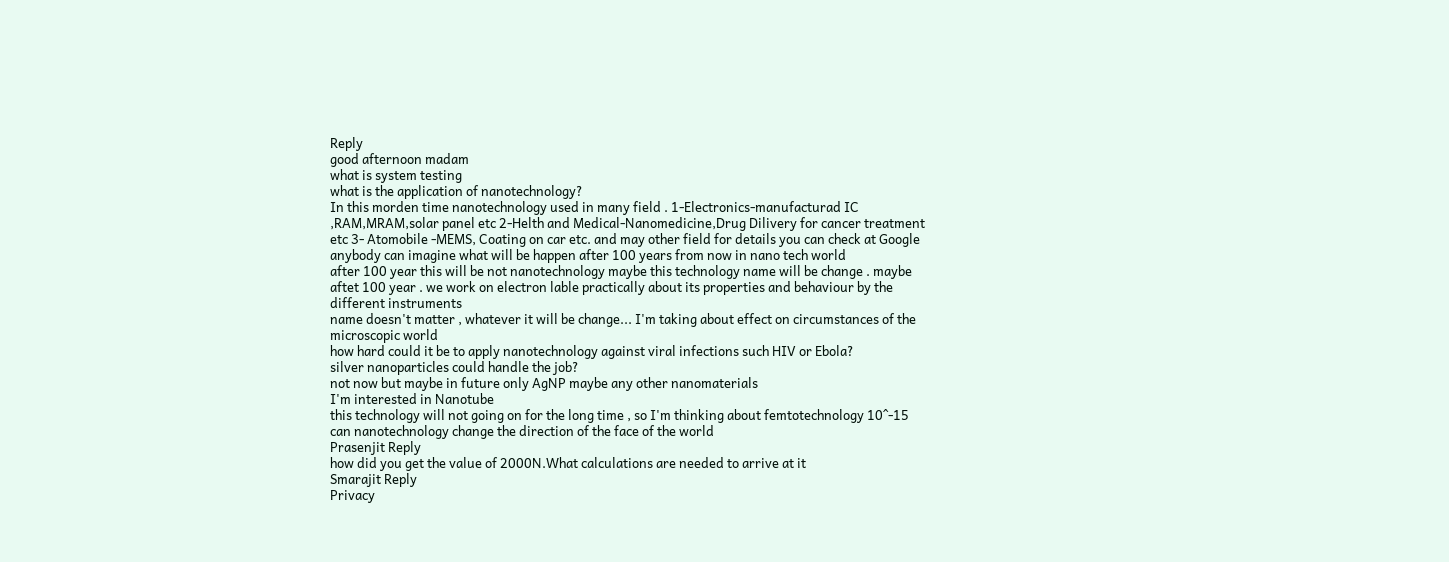Reply
good afternoon madam
what is system testing
what is the application of nanotechnology?
In this morden time nanotechnology used in many field . 1-Electronics-manufacturad IC ,RAM,MRAM,solar panel etc 2-Helth and Medical-Nanomedicine,Drug Dilivery for cancer treatment etc 3- Atomobile -MEMS, Coating on car etc. and may other field for details you can check at Google
anybody can imagine what will be happen after 100 years from now in nano tech world
after 100 year this will be not nanotechnology maybe this technology name will be change . maybe aftet 100 year . we work on electron lable practically about its properties and behaviour by the different instruments
name doesn't matter , whatever it will be change... I'm taking about effect on circumstances of the microscopic world
how hard could it be to apply nanotechnology against viral infections such HIV or Ebola?
silver nanoparticles could handle the job?
not now but maybe in future only AgNP maybe any other nanomaterials
I'm interested in Nanotube
this technology will not going on for the long time , so I'm thinking about femtotechnology 10^-15
can nanotechnology change the direction of the face of the world
Prasenjit Reply
how did you get the value of 2000N.What calculations are needed to arrive at it
Smarajit Reply
Privacy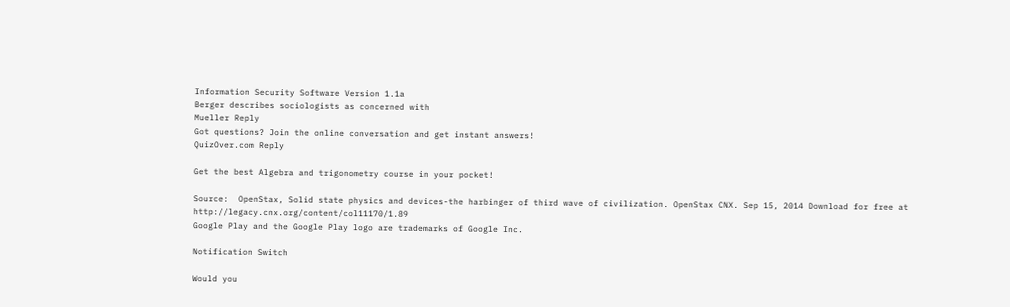Information Security Software Version 1.1a
Berger describes sociologists as concerned with
Mueller Reply
Got questions? Join the online conversation and get instant answers!
QuizOver.com Reply

Get the best Algebra and trigonometry course in your pocket!

Source:  OpenStax, Solid state physics and devices-the harbinger of third wave of civilization. OpenStax CNX. Sep 15, 2014 Download for free at http://legacy.cnx.org/content/col11170/1.89
Google Play and the Google Play logo are trademarks of Google Inc.

Notification Switch

Would you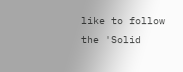like to follow the 'Solid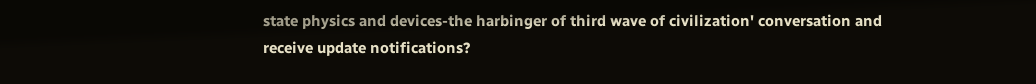state physics and devices-the harbinger of third wave of civilization' conversation and receive update notifications?